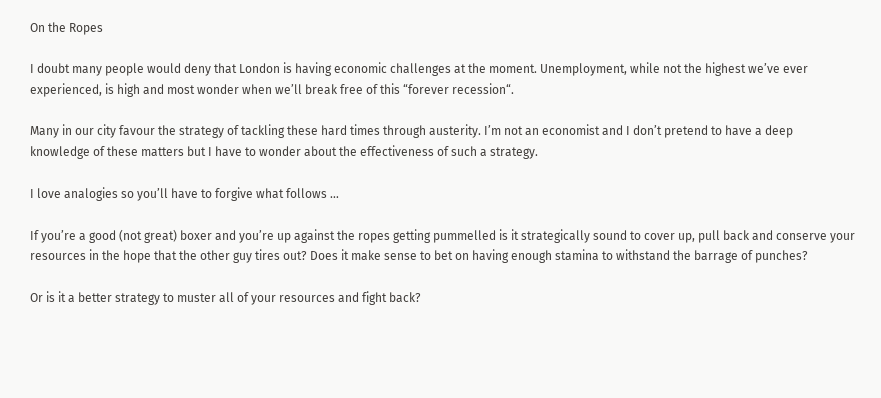On the Ropes

I doubt many people would deny that London is having economic challenges at the moment. Unemployment, while not the highest we’ve ever experienced, is high and most wonder when we’ll break free of this “forever recession“.

Many in our city favour the strategy of tackling these hard times through austerity. I’m not an economist and I don’t pretend to have a deep knowledge of these matters but I have to wonder about the effectiveness of such a strategy.

I love analogies so you’ll have to forgive what follows …

If you’re a good (not great) boxer and you’re up against the ropes getting pummelled is it strategically sound to cover up, pull back and conserve your resources in the hope that the other guy tires out? Does it make sense to bet on having enough stamina to withstand the barrage of punches?

Or is it a better strategy to muster all of your resources and fight back?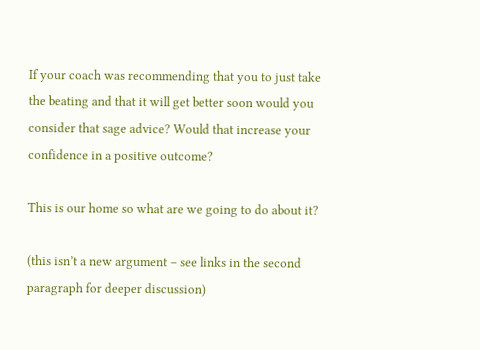If your coach was recommending that you to just take the beating and that it will get better soon would you consider that sage advice? Would that increase your confidence in a positive outcome?

This is our home so what are we going to do about it?

(this isn’t a new argument – see links in the second paragraph for deeper discussion)